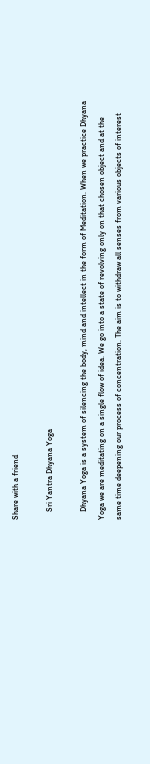Share with a friend

    Sri Yantra Dhyana Yoga

    Dhyana Yoga is a system of silencing the body, mind and intellect in the form of Meditation. When we practice Dhyana Yoga we are meditating on a single flow of idea. We go into a state of revolving only on that chosen object and at the same time deepening our process of concentration. The aim is to withdraw all senses from various objects of interest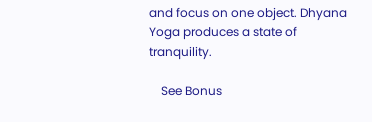and focus on one object. Dhyana Yoga produces a state of tranquility.

    See Bonus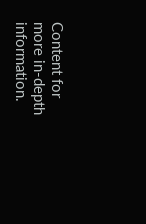Content for more in-depth information.